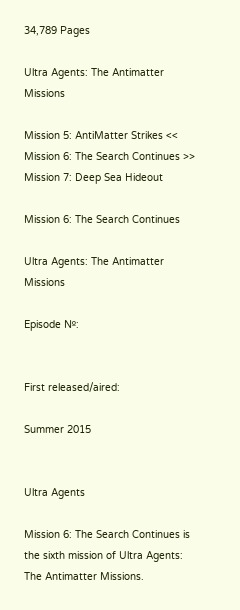34,789 Pages

Ultra Agents: The Antimatter Missions

Mission 5: AntiMatter Strikes << Mission 6: The Search Continues >> Mission 7: Deep Sea Hideout

Mission 6: The Search Continues

Ultra Agents: The Antimatter Missions

Episode №:


First released/aired:

Summer 2015


Ultra Agents

Mission 6: The Search Continues is the sixth mission of Ultra Agents: The Antimatter Missions.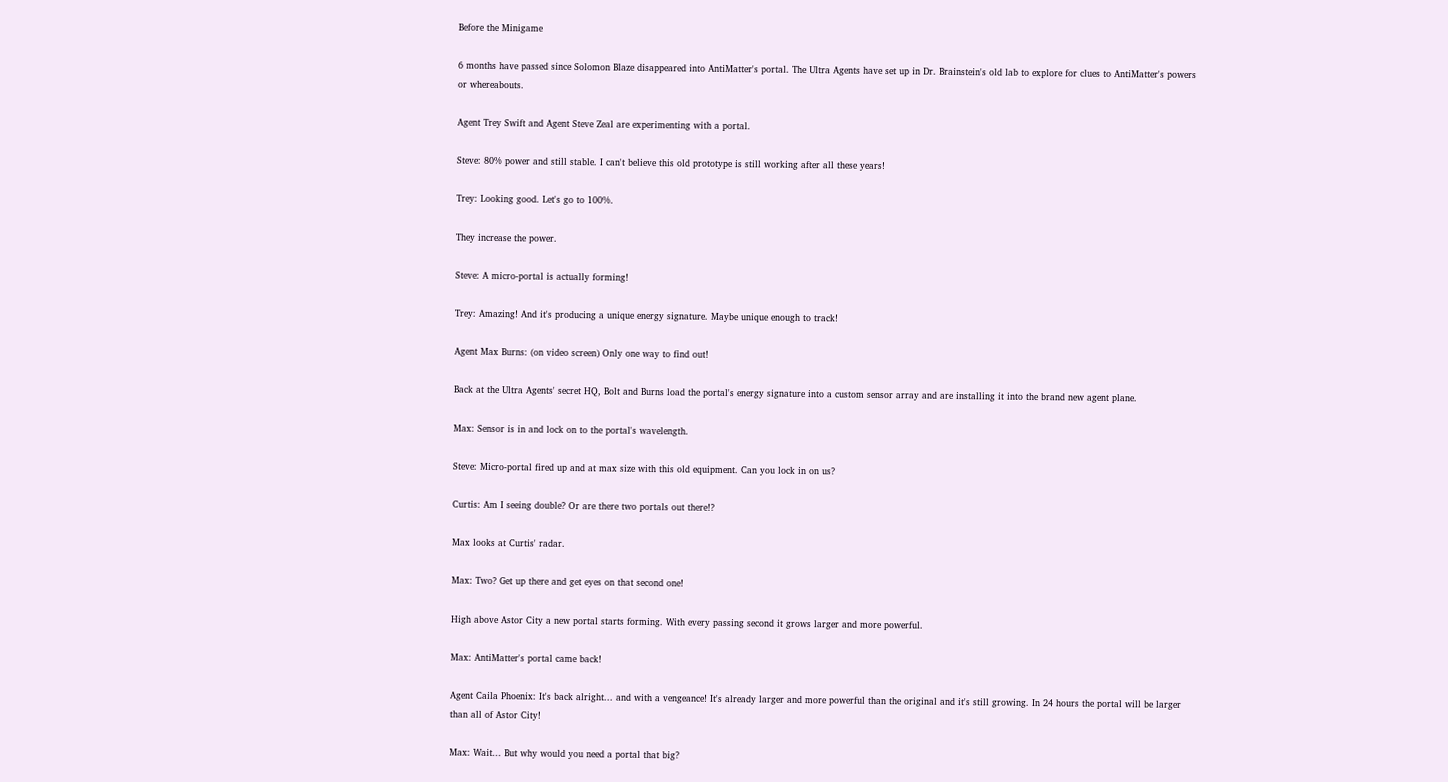Before the Minigame

6 months have passed since Solomon Blaze disappeared into AntiMatter's portal. The Ultra Agents have set up in Dr. Brainstein's old lab to explore for clues to AntiMatter's powers or whereabouts.

Agent Trey Swift and Agent Steve Zeal are experimenting with a portal.

Steve: 80% power and still stable. I can't believe this old prototype is still working after all these years!

Trey: Looking good. Let's go to 100%.

They increase the power.

Steve: A micro-portal is actually forming!

Trey: Amazing! And it's producing a unique energy signature. Maybe unique enough to track!

Agent Max Burns: (on video screen) Only one way to find out!

Back at the Ultra Agents' secret HQ, Bolt and Burns load the portal's energy signature into a custom sensor array and are installing it into the brand new agent plane.

Max: Sensor is in and lock on to the portal's wavelength.

Steve: Micro-portal fired up and at max size with this old equipment. Can you lock in on us?

Curtis: Am I seeing double? Or are there two portals out there!?

Max looks at Curtis' radar.

Max: Two? Get up there and get eyes on that second one!

High above Astor City a new portal starts forming. With every passing second it grows larger and more powerful.

Max: AntiMatter's portal came back!

Agent Caila Phoenix: It's back alright... and with a vengeance! It's already larger and more powerful than the original and it's still growing. In 24 hours the portal will be larger than all of Astor City!

Max: Wait... But why would you need a portal that big?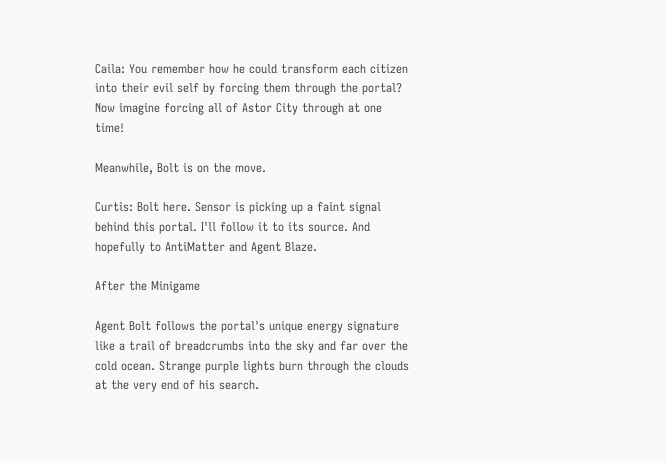Caila: You remember how he could transform each citizen into their evil self by forcing them through the portal? Now imagine forcing all of Astor City through at one time!

Meanwhile, Bolt is on the move.

Curtis: Bolt here. Sensor is picking up a faint signal behind this portal. I'll follow it to its source. And hopefully to AntiMatter and Agent Blaze.

After the Minigame

Agent Bolt follows the portal's unique energy signature like a trail of breadcrumbs into the sky and far over the cold ocean. Strange purple lights burn through the clouds at the very end of his search.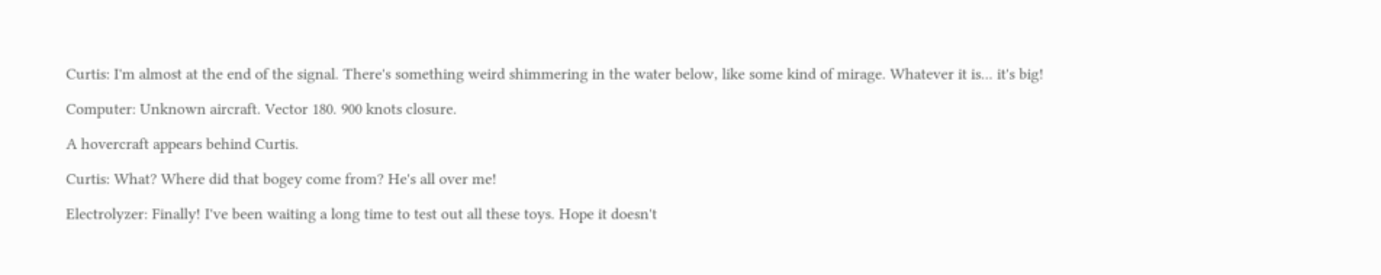Curtis: I'm almost at the end of the signal. There's something weird shimmering in the water below, like some kind of mirage. Whatever it is... it's big!

Computer: Unknown aircraft. Vector 180. 900 knots closure.

A hovercraft appears behind Curtis.

Curtis: What? Where did that bogey come from? He's all over me!

Electrolyzer: Finally! I've been waiting a long time to test out all these toys. Hope it doesn't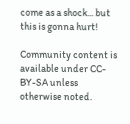come as a shock... but this is gonna hurt!

Community content is available under CC-BY-SA unless otherwise noted.